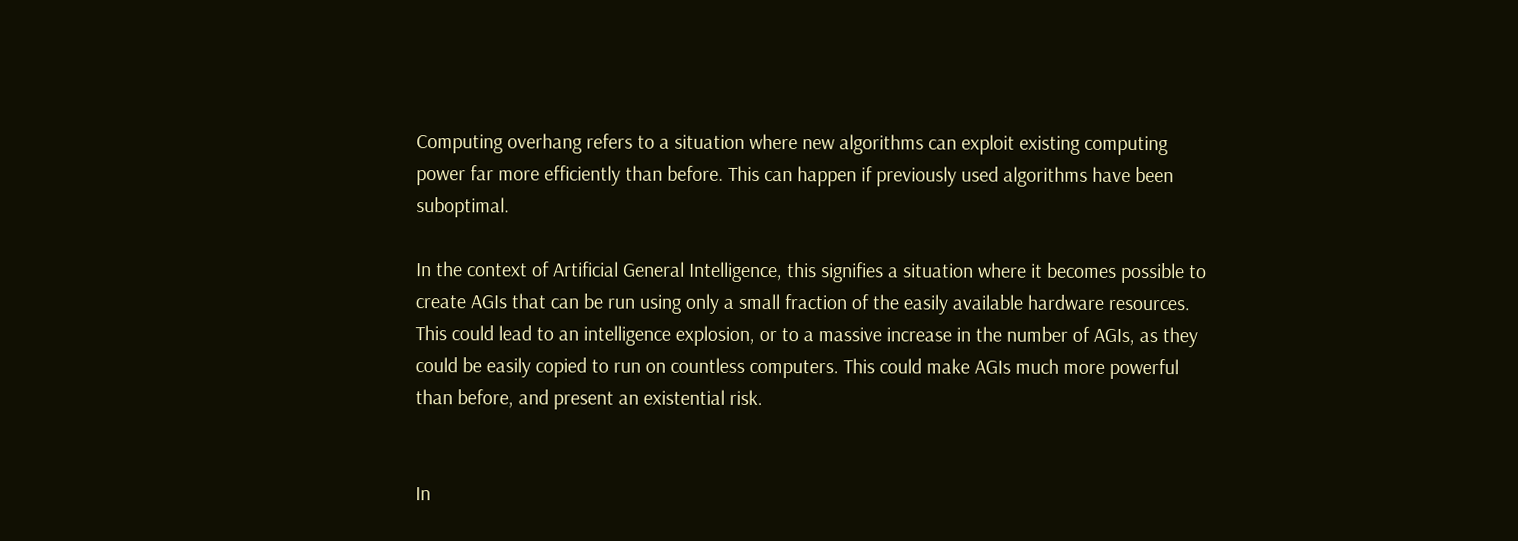Computing overhang refers to a situation where new algorithms can exploit existing computing power far more efficiently than before. This can happen if previously used algorithms have been suboptimal.

In the context of Artificial General Intelligence, this signifies a situation where it becomes possible to create AGIs that can be run using only a small fraction of the easily available hardware resources. This could lead to an intelligence explosion, or to a massive increase in the number of AGIs, as they could be easily copied to run on countless computers. This could make AGIs much more powerful than before, and present an existential risk.


In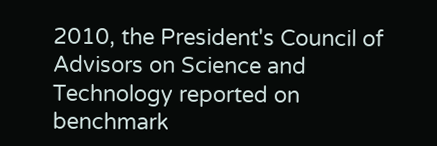2010, the President's Council of Advisors on Science and Technology reported on benchmark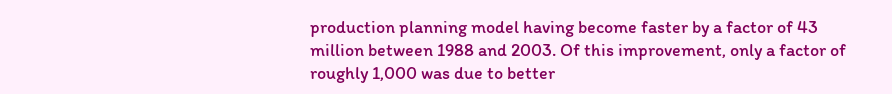production planning model having become faster by a factor of 43 million between 1988 and 2003. Of this improvement, only a factor of roughly 1,000 was due to better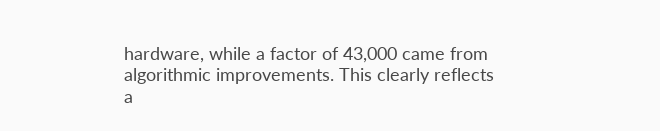hardware, while a factor of 43,000 came from algorithmic improvements. This clearly reflects a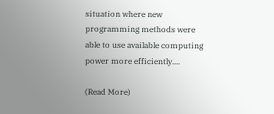situation where new programming methods were able to use available computing power more efficiently....

(Read More)